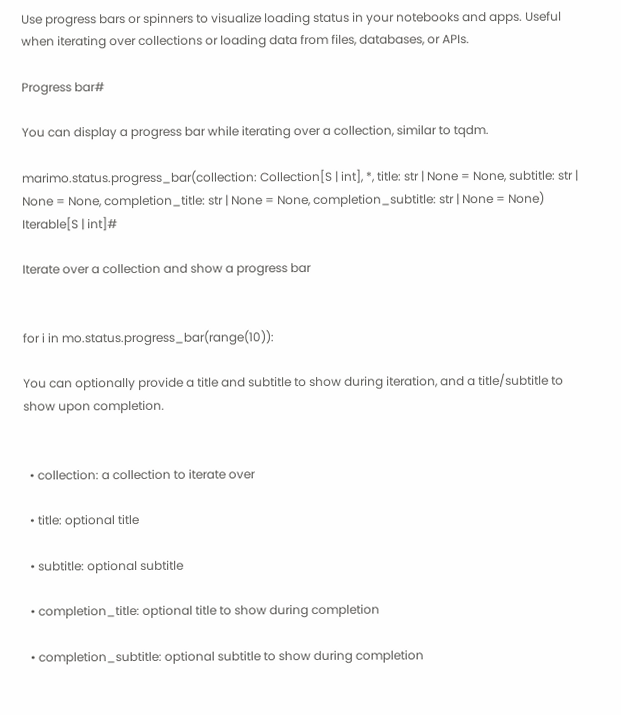Use progress bars or spinners to visualize loading status in your notebooks and apps. Useful when iterating over collections or loading data from files, databases, or APIs.

Progress bar#

You can display a progress bar while iterating over a collection, similar to tqdm.

marimo.status.progress_bar(collection: Collection[S | int], *, title: str | None = None, subtitle: str | None = None, completion_title: str | None = None, completion_subtitle: str | None = None) Iterable[S | int]#

Iterate over a collection and show a progress bar


for i in mo.status.progress_bar(range(10)):

You can optionally provide a title and subtitle to show during iteration, and a title/subtitle to show upon completion.


  • collection: a collection to iterate over

  • title: optional title

  • subtitle: optional subtitle

  • completion_title: optional title to show during completion

  • completion_subtitle: optional subtitle to show during completion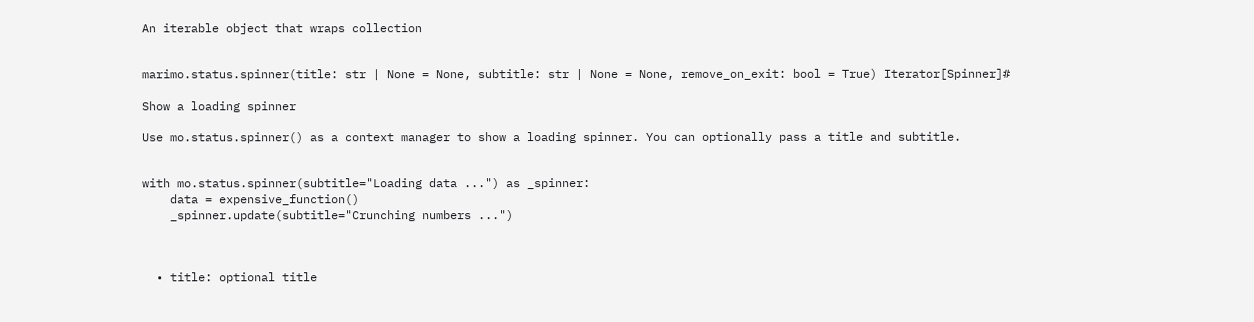An iterable object that wraps collection


marimo.status.spinner(title: str | None = None, subtitle: str | None = None, remove_on_exit: bool = True) Iterator[Spinner]#

Show a loading spinner

Use mo.status.spinner() as a context manager to show a loading spinner. You can optionally pass a title and subtitle.


with mo.status.spinner(subtitle="Loading data ...") as _spinner:
    data = expensive_function()
    _spinner.update(subtitle="Crunching numbers ...")



  • title: optional title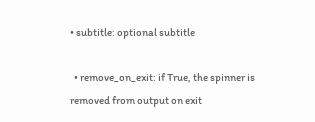• subtitle: optional subtitle

  • remove_on_exit: if True, the spinner is removed from output on exit